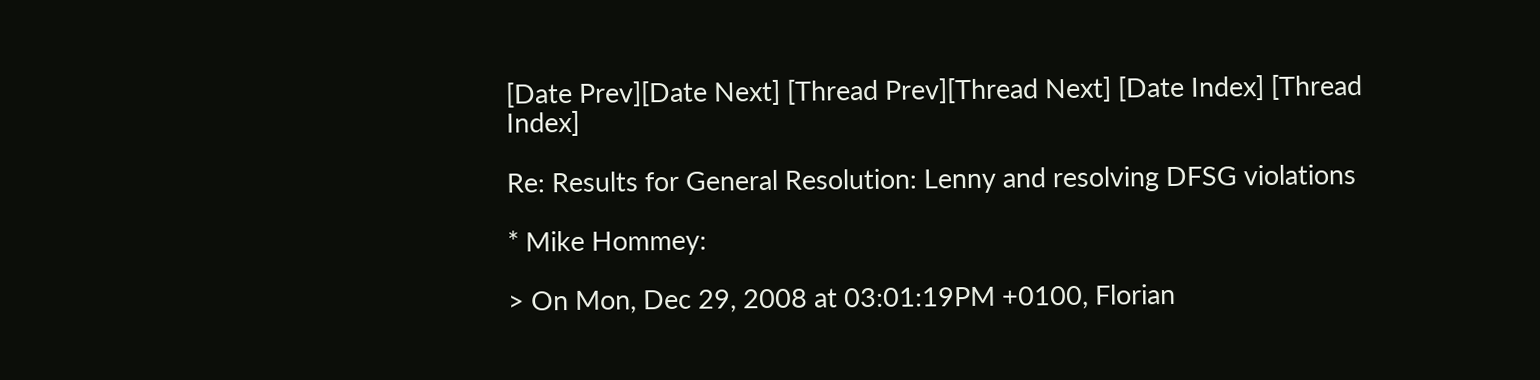[Date Prev][Date Next] [Thread Prev][Thread Next] [Date Index] [Thread Index]

Re: Results for General Resolution: Lenny and resolving DFSG violations

* Mike Hommey:

> On Mon, Dec 29, 2008 at 03:01:19PM +0100, Florian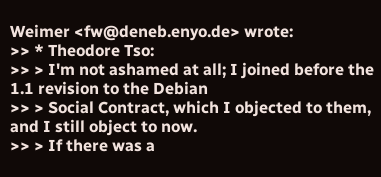Weimer <fw@deneb.enyo.de> wrote:
>> * Theodore Tso:
>> > I'm not ashamed at all; I joined before the 1.1 revision to the Debian
>> > Social Contract, which I objected to them, and I still object to now.
>> > If there was a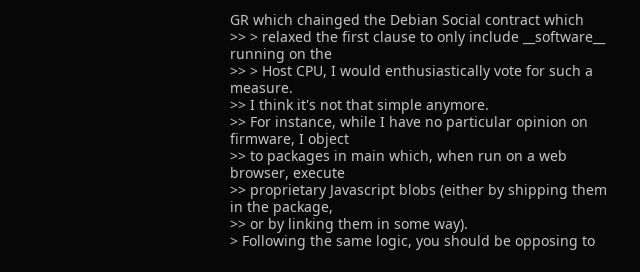GR which chainged the Debian Social contract which
>> > relaxed the first clause to only include __software__ running on the
>> > Host CPU, I would enthusiastically vote for such a measure.
>> I think it's not that simple anymore.
>> For instance, while I have no particular opinion on firmware, I object
>> to packages in main which, when run on a web browser, execute
>> proprietary Javascript blobs (either by shipping them in the package,
>> or by linking them in some way).
> Following the same logic, you should be opposing to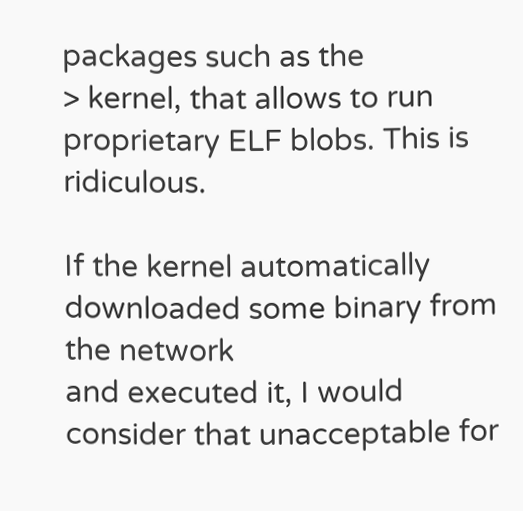packages such as the
> kernel, that allows to run proprietary ELF blobs. This is ridiculous.

If the kernel automatically downloaded some binary from the network
and executed it, I would consider that unacceptable for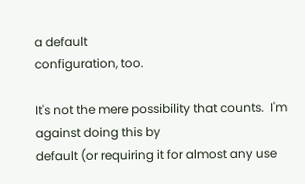a default
configuration, too.

It's not the mere possibility that counts.  I'm against doing this by
default (or requiring it for almost any use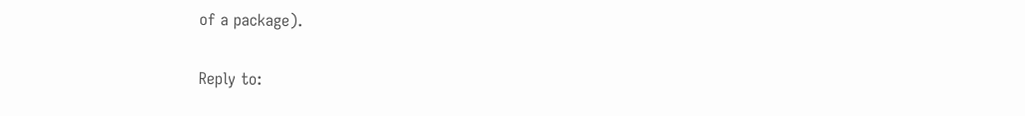of a package).

Reply to: